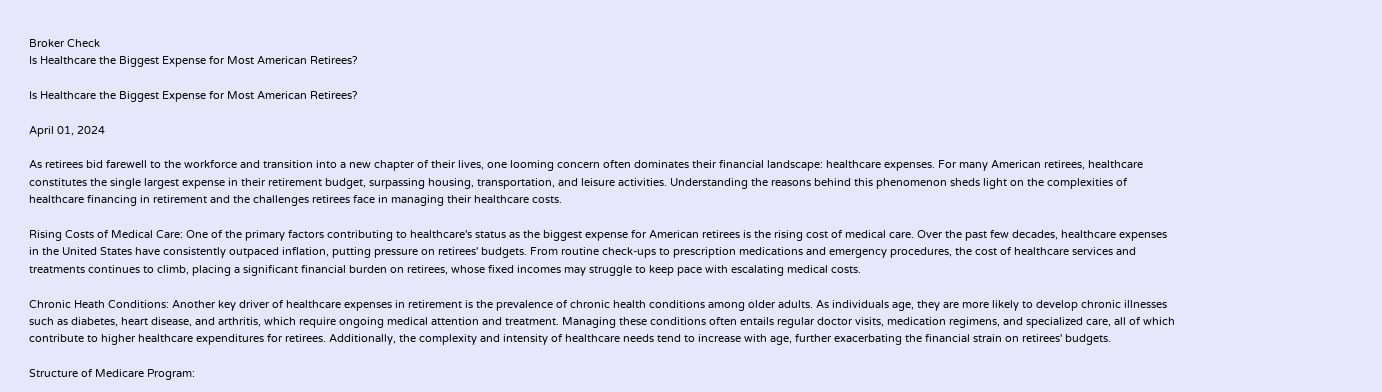Broker Check
Is Healthcare the Biggest Expense for Most American Retirees?

Is Healthcare the Biggest Expense for Most American Retirees?

April 01, 2024

As retirees bid farewell to the workforce and transition into a new chapter of their lives, one looming concern often dominates their financial landscape: healthcare expenses. For many American retirees, healthcare constitutes the single largest expense in their retirement budget, surpassing housing, transportation, and leisure activities. Understanding the reasons behind this phenomenon sheds light on the complexities of healthcare financing in retirement and the challenges retirees face in managing their healthcare costs.

Rising Costs of Medical Care: One of the primary factors contributing to healthcare's status as the biggest expense for American retirees is the rising cost of medical care. Over the past few decades, healthcare expenses in the United States have consistently outpaced inflation, putting pressure on retirees' budgets. From routine check-ups to prescription medications and emergency procedures, the cost of healthcare services and treatments continues to climb, placing a significant financial burden on retirees, whose fixed incomes may struggle to keep pace with escalating medical costs.

Chronic Heath Conditions: Another key driver of healthcare expenses in retirement is the prevalence of chronic health conditions among older adults. As individuals age, they are more likely to develop chronic illnesses such as diabetes, heart disease, and arthritis, which require ongoing medical attention and treatment. Managing these conditions often entails regular doctor visits, medication regimens, and specialized care, all of which contribute to higher healthcare expenditures for retirees. Additionally, the complexity and intensity of healthcare needs tend to increase with age, further exacerbating the financial strain on retirees' budgets.

Structure of Medicare Program: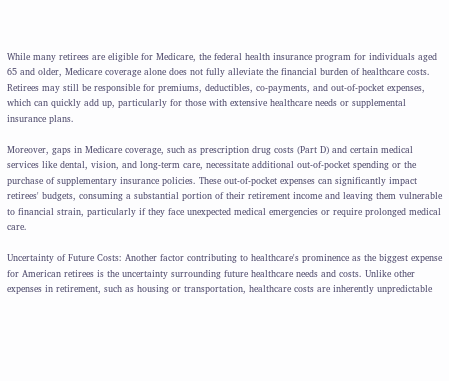While many retirees are eligible for Medicare, the federal health insurance program for individuals aged 65 and older, Medicare coverage alone does not fully alleviate the financial burden of healthcare costs. Retirees may still be responsible for premiums, deductibles, co-payments, and out-of-pocket expenses, which can quickly add up, particularly for those with extensive healthcare needs or supplemental insurance plans.

Moreover, gaps in Medicare coverage, such as prescription drug costs (Part D) and certain medical services like dental, vision, and long-term care, necessitate additional out-of-pocket spending or the purchase of supplementary insurance policies. These out-of-pocket expenses can significantly impact retirees' budgets, consuming a substantial portion of their retirement income and leaving them vulnerable to financial strain, particularly if they face unexpected medical emergencies or require prolonged medical care.

Uncertainty of Future Costs: Another factor contributing to healthcare's prominence as the biggest expense for American retirees is the uncertainty surrounding future healthcare needs and costs. Unlike other expenses in retirement, such as housing or transportation, healthcare costs are inherently unpredictable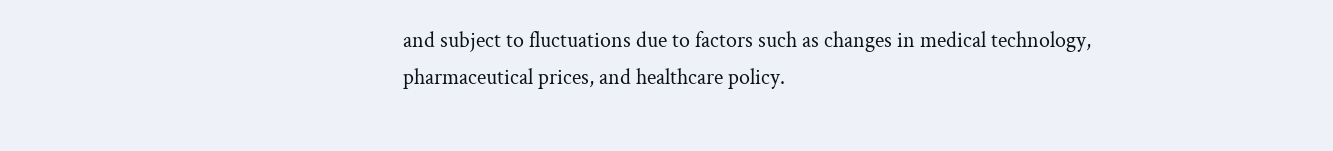and subject to fluctuations due to factors such as changes in medical technology, pharmaceutical prices, and healthcare policy.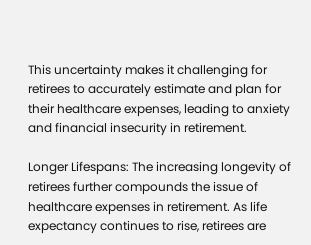This uncertainty makes it challenging for retirees to accurately estimate and plan for their healthcare expenses, leading to anxiety and financial insecurity in retirement.

Longer Lifespans: The increasing longevity of retirees further compounds the issue of healthcare expenses in retirement. As life expectancy continues to rise, retirees are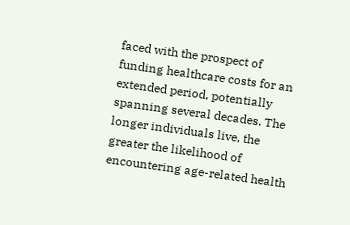faced with the prospect of funding healthcare costs for an extended period, potentially spanning several decades. The longer individuals live, the greater the likelihood of encountering age-related health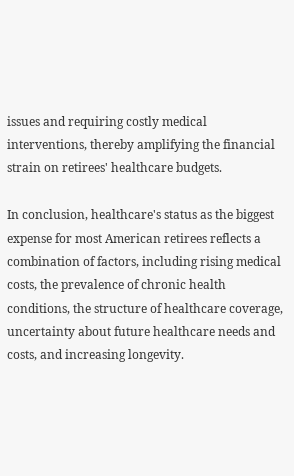issues and requiring costly medical interventions, thereby amplifying the financial strain on retirees' healthcare budgets.

In conclusion, healthcare's status as the biggest expense for most American retirees reflects a combination of factors, including rising medical costs, the prevalence of chronic health conditions, the structure of healthcare coverage, uncertainty about future healthcare needs and costs, and increasing longevity.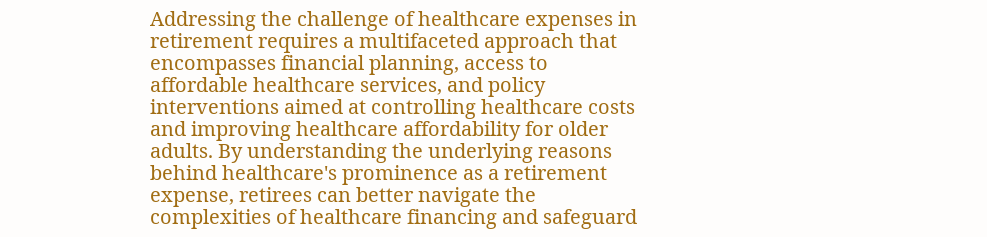Addressing the challenge of healthcare expenses in retirement requires a multifaceted approach that encompasses financial planning, access to affordable healthcare services, and policy interventions aimed at controlling healthcare costs and improving healthcare affordability for older adults. By understanding the underlying reasons behind healthcare's prominence as a retirement expense, retirees can better navigate the complexities of healthcare financing and safeguard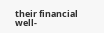their financial well-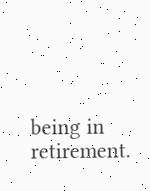being in retirement.